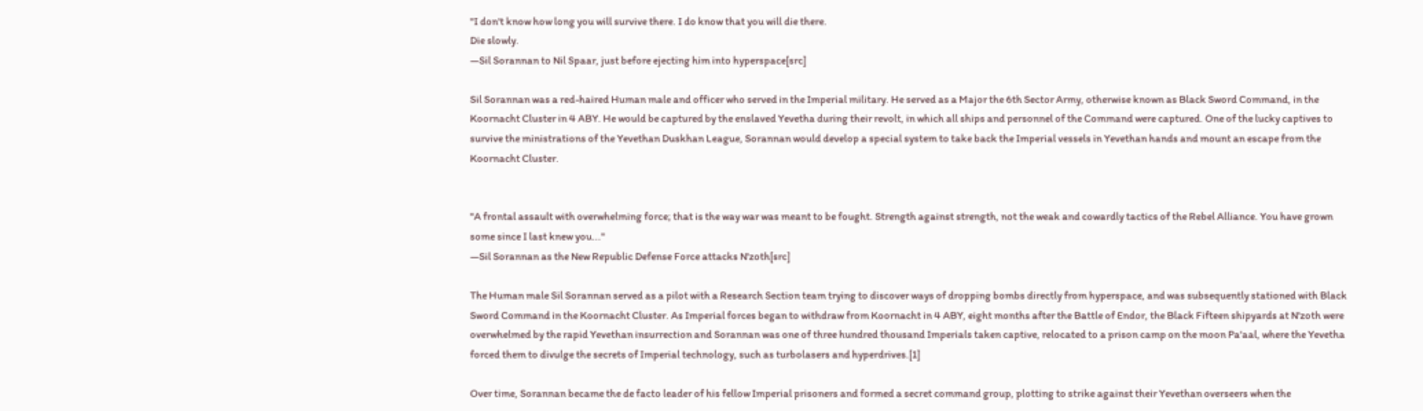"I don't know how long you will survive there. I do know that you will die there.
Die slowly.
―Sil Sorannan to Nil Spaar, just before ejecting him into hyperspace[src]

Sil Sorannan was a red-haired Human male and officer who served in the Imperial military. He served as a Major the 6th Sector Army, otherwise known as Black Sword Command, in the Koornacht Cluster in 4 ABY. He would be captured by the enslaved Yevetha during their revolt, in which all ships and personnel of the Command were captured. One of the lucky captives to survive the ministrations of the Yevethan Duskhan League, Sorannan would develop a special system to take back the Imperial vessels in Yevethan hands and mount an escape from the Koornacht Cluster.


"A frontal assault with overwhelming force; that is the way war was meant to be fought. Strength against strength, not the weak and cowardly tactics of the Rebel Alliance. You have grown some since I last knew you..."
―Sil Sorannan as the New Republic Defense Force attacks N'zoth[src]

The Human male Sil Sorannan served as a pilot with a Research Section team trying to discover ways of dropping bombs directly from hyperspace, and was subsequently stationed with Black Sword Command in the Koornacht Cluster. As Imperial forces began to withdraw from Koornacht in 4 ABY, eight months after the Battle of Endor, the Black Fifteen shipyards at N'zoth were overwhelmed by the rapid Yevethan insurrection and Sorannan was one of three hundred thousand Imperials taken captive, relocated to a prison camp on the moon Pa'aal, where the Yevetha forced them to divulge the secrets of Imperial technology, such as turbolasers and hyperdrives.[1]

Over time, Sorannan became the de facto leader of his fellow Imperial prisoners and formed a secret command group, plotting to strike against their Yevethan overseers when the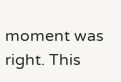moment was right. This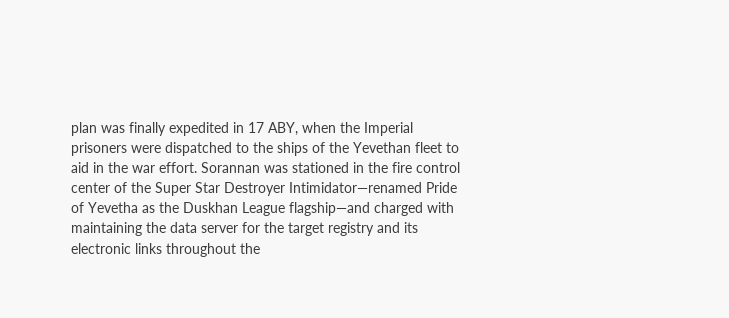plan was finally expedited in 17 ABY, when the Imperial prisoners were dispatched to the ships of the Yevethan fleet to aid in the war effort. Sorannan was stationed in the fire control center of the Super Star Destroyer Intimidator—renamed Pride of Yevetha as the Duskhan League flagship—and charged with maintaining the data server for the target registry and its electronic links throughout the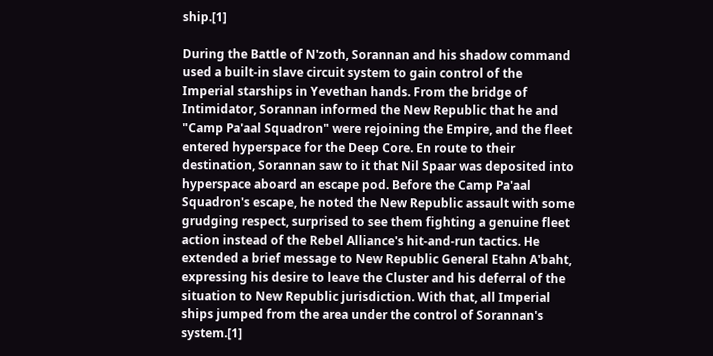ship.[1]

During the Battle of N'zoth, Sorannan and his shadow command used a built-in slave circuit system to gain control of the Imperial starships in Yevethan hands. From the bridge of Intimidator, Sorannan informed the New Republic that he and "Camp Pa'aal Squadron" were rejoining the Empire, and the fleet entered hyperspace for the Deep Core. En route to their destination, Sorannan saw to it that Nil Spaar was deposited into hyperspace aboard an escape pod. Before the Camp Pa'aal Squadron's escape, he noted the New Republic assault with some grudging respect, surprised to see them fighting a genuine fleet action instead of the Rebel Alliance's hit-and-run tactics. He extended a brief message to New Republic General Etahn A'baht, expressing his desire to leave the Cluster and his deferral of the situation to New Republic jurisdiction. With that, all Imperial ships jumped from the area under the control of Sorannan's system.[1]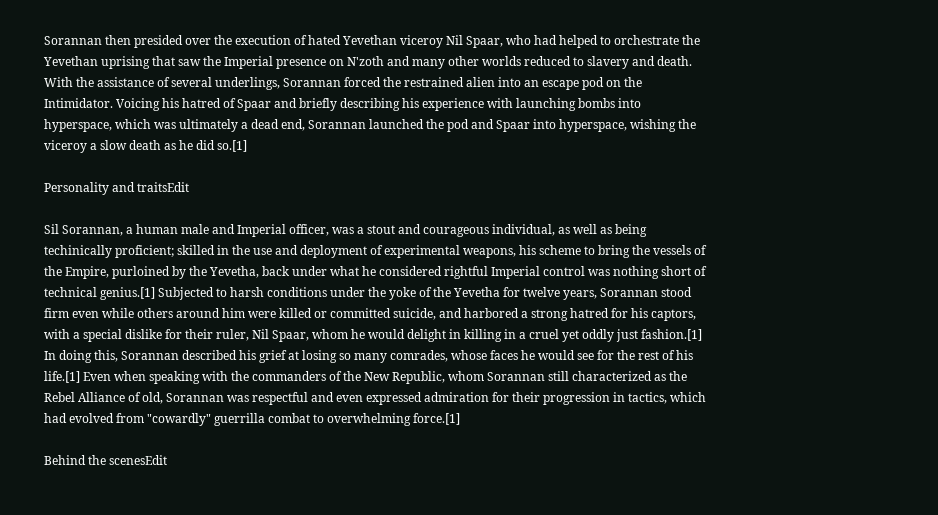Sorannan then presided over the execution of hated Yevethan viceroy Nil Spaar, who had helped to orchestrate the Yevethan uprising that saw the Imperial presence on N'zoth and many other worlds reduced to slavery and death. With the assistance of several underlings, Sorannan forced the restrained alien into an escape pod on the Intimidator. Voicing his hatred of Spaar and briefly describing his experience with launching bombs into hyperspace, which was ultimately a dead end, Sorannan launched the pod and Spaar into hyperspace, wishing the viceroy a slow death as he did so.[1]

Personality and traitsEdit

Sil Sorannan, a human male and Imperial officer, was a stout and courageous individual, as well as being techinically proficient; skilled in the use and deployment of experimental weapons, his scheme to bring the vessels of the Empire, purloined by the Yevetha, back under what he considered rightful Imperial control was nothing short of technical genius.[1] Subjected to harsh conditions under the yoke of the Yevetha for twelve years, Sorannan stood firm even while others around him were killed or committed suicide, and harbored a strong hatred for his captors, with a special dislike for their ruler, Nil Spaar, whom he would delight in killing in a cruel yet oddly just fashion.[1] In doing this, Sorannan described his grief at losing so many comrades, whose faces he would see for the rest of his life.[1] Even when speaking with the commanders of the New Republic, whom Sorannan still characterized as the Rebel Alliance of old, Sorannan was respectful and even expressed admiration for their progression in tactics, which had evolved from "cowardly" guerrilla combat to overwhelming force.[1]

Behind the scenesEdit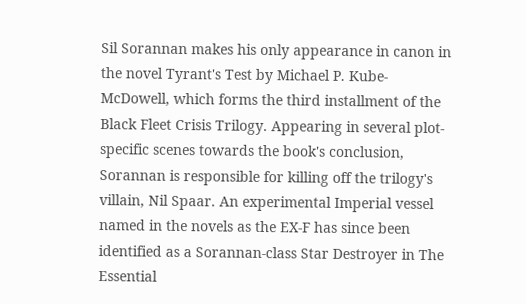Sil Sorannan makes his only appearance in canon in the novel Tyrant's Test by Michael P. Kube-McDowell, which forms the third installment of the Black Fleet Crisis Trilogy. Appearing in several plot-specific scenes towards the book's conclusion, Sorannan is responsible for killing off the trilogy's villain, Nil Spaar. An experimental Imperial vessel named in the novels as the EX-F has since been identified as a Sorannan-class Star Destroyer in The Essential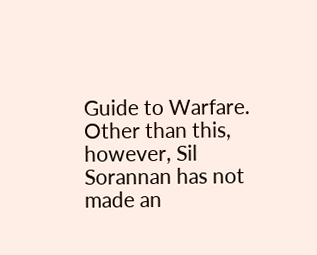Guide to Warfare. Other than this, however, Sil Sorannan has not made an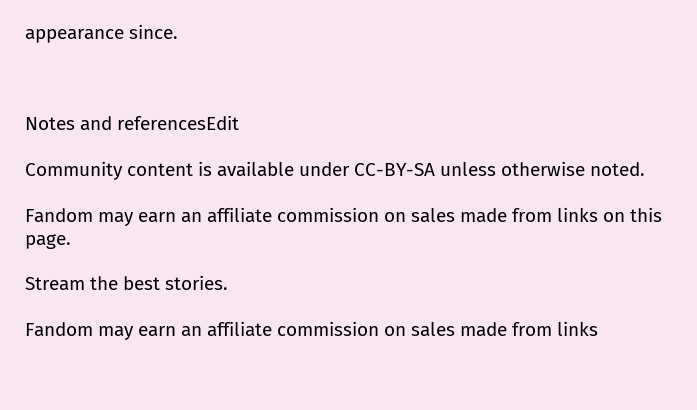appearance since.



Notes and referencesEdit

Community content is available under CC-BY-SA unless otherwise noted.

Fandom may earn an affiliate commission on sales made from links on this page.

Stream the best stories.

Fandom may earn an affiliate commission on sales made from links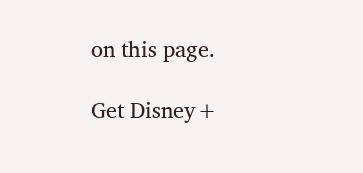on this page.

Get Disney+